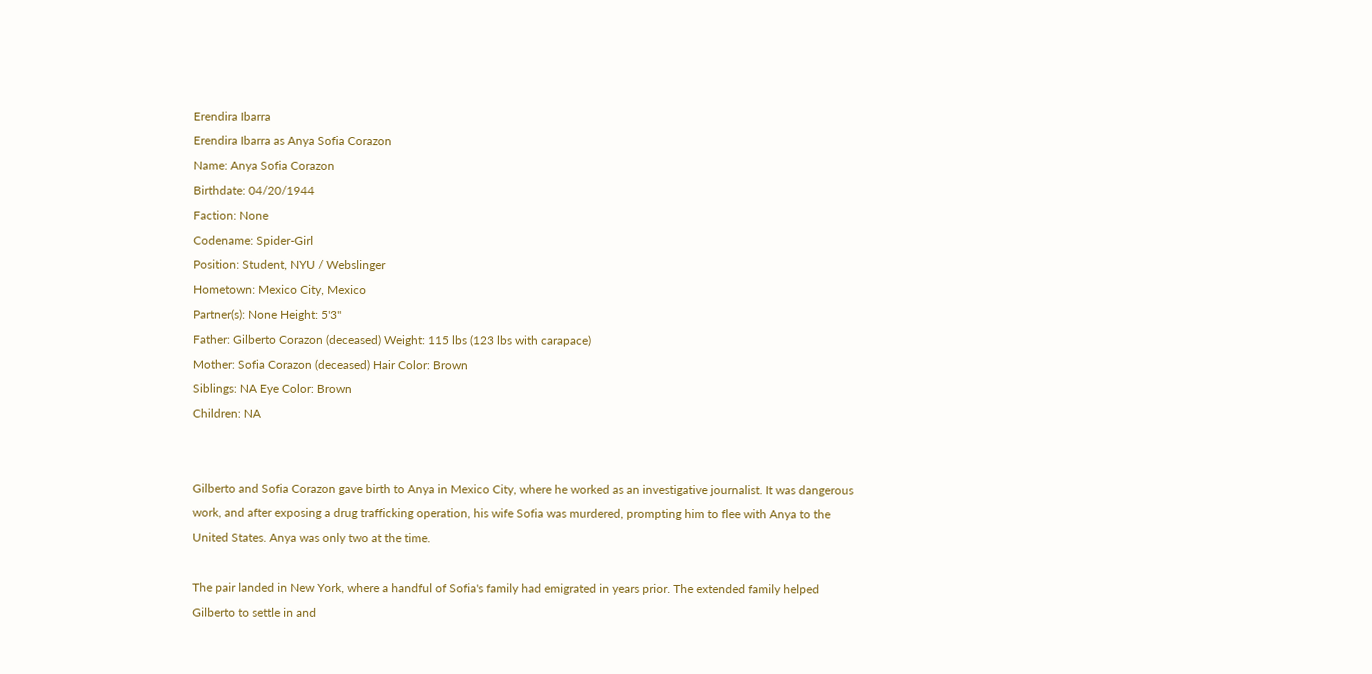Erendira Ibarra
Erendira Ibarra as Anya Sofia Corazon
Name: Anya Sofia Corazon
Birthdate: 04/20/1944
Faction: None
Codename: Spider-Girl
Position: Student, NYU / Webslinger
Hometown: Mexico City, Mexico
Partner(s): None Height: 5'3"
Father: Gilberto Corazon (deceased) Weight: 115 lbs (123 lbs with carapace)
Mother: Sofia Corazon (deceased) Hair Color: Brown
Siblings: NA Eye Color: Brown
Children: NA


Gilberto and Sofia Corazon gave birth to Anya in Mexico City, where he worked as an investigative journalist. It was dangerous work, and after exposing a drug trafficking operation, his wife Sofia was murdered, prompting him to flee with Anya to the United States. Anya was only two at the time.

The pair landed in New York, where a handful of Sofia's family had emigrated in years prior. The extended family helped Gilberto to settle in and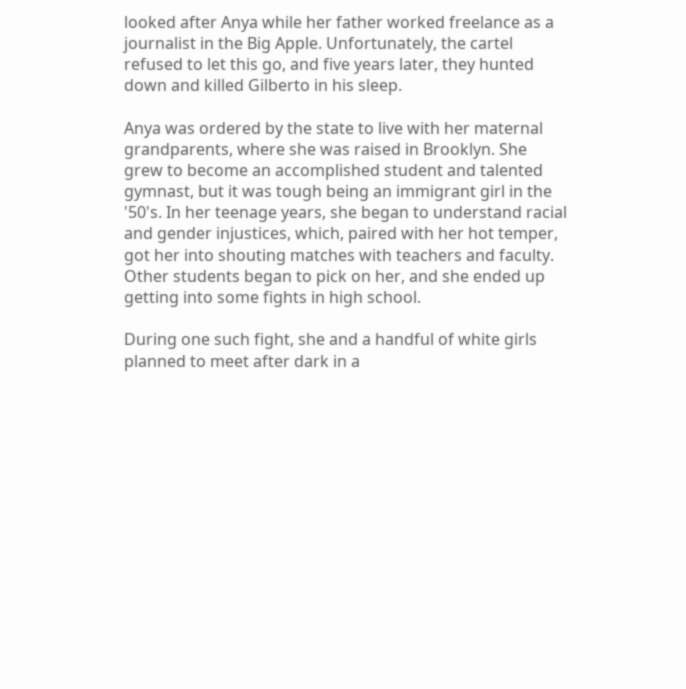looked after Anya while her father worked freelance as a journalist in the Big Apple. Unfortunately, the cartel refused to let this go, and five years later, they hunted down and killed Gilberto in his sleep.

Anya was ordered by the state to live with her maternal grandparents, where she was raised in Brooklyn. She grew to become an accomplished student and talented gymnast, but it was tough being an immigrant girl in the '50's. In her teenage years, she began to understand racial and gender injustices, which, paired with her hot temper, got her into shouting matches with teachers and faculty. Other students began to pick on her, and she ended up getting into some fights in high school.

During one such fight, she and a handful of white girls planned to meet after dark in a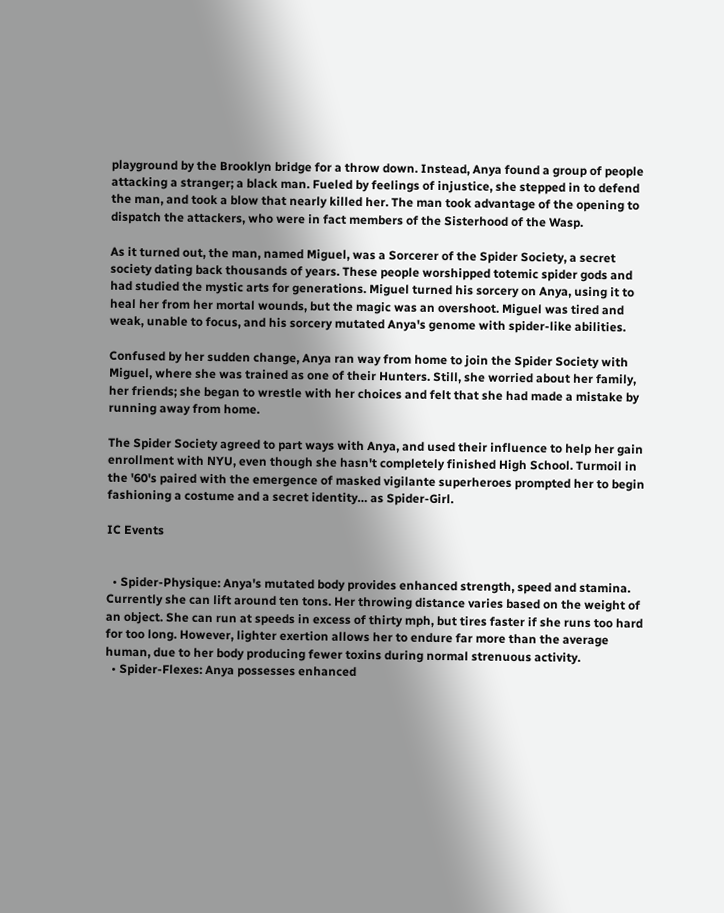playground by the Brooklyn bridge for a throw down. Instead, Anya found a group of people attacking a stranger; a black man. Fueled by feelings of injustice, she stepped in to defend the man, and took a blow that nearly killed her. The man took advantage of the opening to dispatch the attackers, who were in fact members of the Sisterhood of the Wasp.

As it turned out, the man, named Miguel, was a Sorcerer of the Spider Society, a secret society dating back thousands of years. These people worshipped totemic spider gods and had studied the mystic arts for generations. Miguel turned his sorcery on Anya, using it to heal her from her mortal wounds, but the magic was an overshoot. Miguel was tired and weak, unable to focus, and his sorcery mutated Anya's genome with spider-like abilities.

Confused by her sudden change, Anya ran way from home to join the Spider Society with Miguel, where she was trained as one of their Hunters. Still, she worried about her family, her friends; she began to wrestle with her choices and felt that she had made a mistake by running away from home.

The Spider Society agreed to part ways with Anya, and used their influence to help her gain enrollment with NYU, even though she hasn't completely finished High School. Turmoil in the '60's paired with the emergence of masked vigilante superheroes prompted her to begin fashioning a costume and a secret identity… as Spider-Girl.

IC Events


  • Spider-Physique: Anya's mutated body provides enhanced strength, speed and stamina. Currently she can lift around ten tons. Her throwing distance varies based on the weight of an object. She can run at speeds in excess of thirty mph, but tires faster if she runs too hard for too long. However, lighter exertion allows her to endure far more than the average human, due to her body producing fewer toxins during normal strenuous activity.
  • Spider-Flexes: Anya possesses enhanced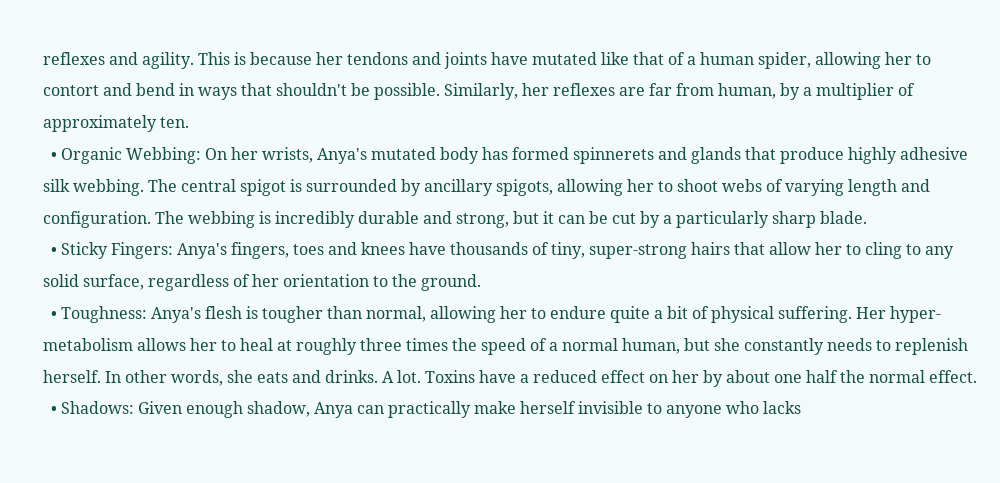reflexes and agility. This is because her tendons and joints have mutated like that of a human spider, allowing her to contort and bend in ways that shouldn't be possible. Similarly, her reflexes are far from human, by a multiplier of approximately ten.
  • Organic Webbing: On her wrists, Anya's mutated body has formed spinnerets and glands that produce highly adhesive silk webbing. The central spigot is surrounded by ancillary spigots, allowing her to shoot webs of varying length and configuration. The webbing is incredibly durable and strong, but it can be cut by a particularly sharp blade.
  • Sticky Fingers: Anya's fingers, toes and knees have thousands of tiny, super-strong hairs that allow her to cling to any solid surface, regardless of her orientation to the ground.
  • Toughness: Anya's flesh is tougher than normal, allowing her to endure quite a bit of physical suffering. Her hyper-metabolism allows her to heal at roughly three times the speed of a normal human, but she constantly needs to replenish herself. In other words, she eats and drinks. A lot. Toxins have a reduced effect on her by about one half the normal effect.
  • Shadows: Given enough shadow, Anya can practically make herself invisible to anyone who lacks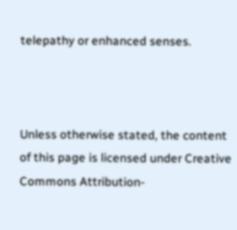telepathy or enhanced senses.



Unless otherwise stated, the content of this page is licensed under Creative Commons Attribution-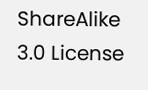ShareAlike 3.0 License